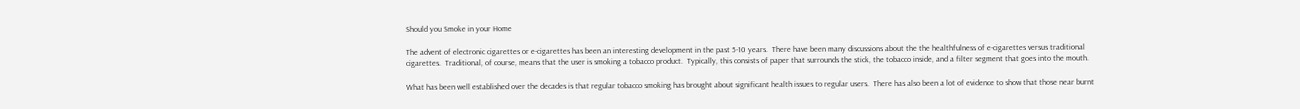Should you Smoke in your Home

The advent of electronic cigarettes or e-cigarettes has been an interesting development in the past 5-10 years.  There have been many discussions about the the healthfulness of e-cigarettes versus traditional cigarettes.  Traditional, of course, means that the user is smoking a tobacco product.  Typically, this consists of paper that surrounds the stick, the tobacco inside, and a filter segment that goes into the mouth.

What has been well established over the decades is that regular tobacco smoking has brought about significant health issues to regular users.  There has also been a lot of evidence to show that those near burnt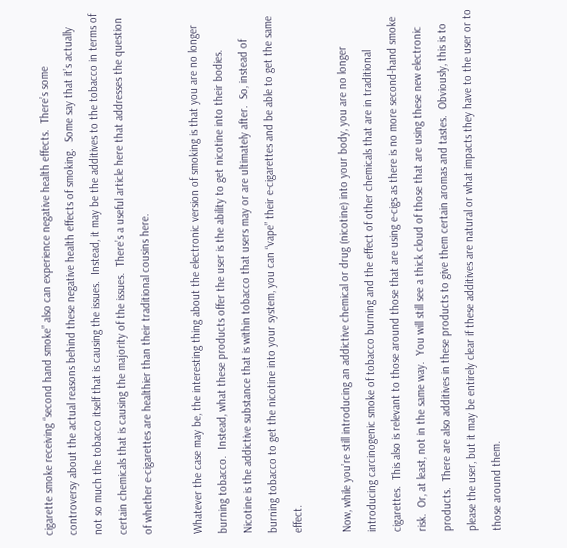cigarette smoke receiving “second hand smoke” also can experience negative health effects.  There’s some controversy about the actual reasons behind these negative health effects of smoking.  Some say that it’s actually not so much the tobacco itself that is causing the issues.  Instead, it may be the additives to the tobacco in terms of certain chemicals that is causing the majority of the issues.  There’s a useful article here that addresses the question of whether e-cigarettes are healthier than their traditional cousins here.

Whatever the case may be, the interesting thing about the electronic version of smoking is that you are no longer burning tobacco.  Instead, what these products offer the user is the ability to get nicotine into their bodies.  Nicotine is the addictive substance that is within tobacco that users may or are ultimately after.  So, instead of burning tobacco to get the nicotine into your system, you can “vape” their e-cigarettes and be able to get the same effect.

Now, while you’re still introducing an addictive chemical or drug (nicotine) into your body, you are no longer introducing carcinogenic smoke of tobacco burning and the effect of other chemicals that are in traditional cigarettes.  This also is relevant to those around those that are using e-cigs as there is no more second-hand smoke risk.  Or, at least, not in the same way.  You will still see a thick cloud of those that are using these new electronic products.  There are also additives in these products to give them certain aromas and tastes.  Obviously, this is to please the user, but it may be entirely clear if these additives are natural or what impacts they have to the user or to those around them.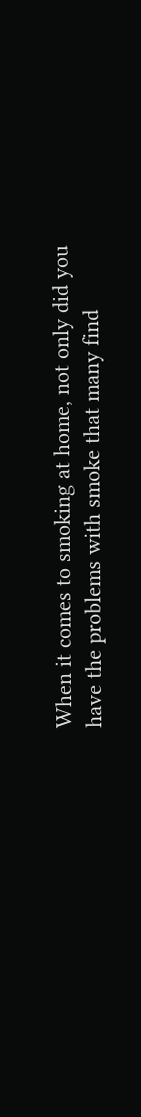When it comes to smoking at home, not only did you have the problems with smoke that many find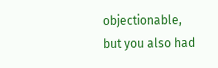objectionable, but you also had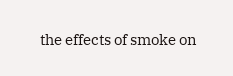the effects of smoke on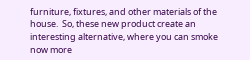furniture, fixtures, and other materials of the house.  So, these new product create an interesting alternative, where you can smoke now more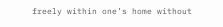freely within one’s home without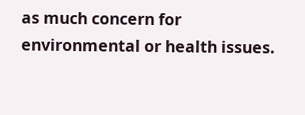as much concern for environmental or health issues.